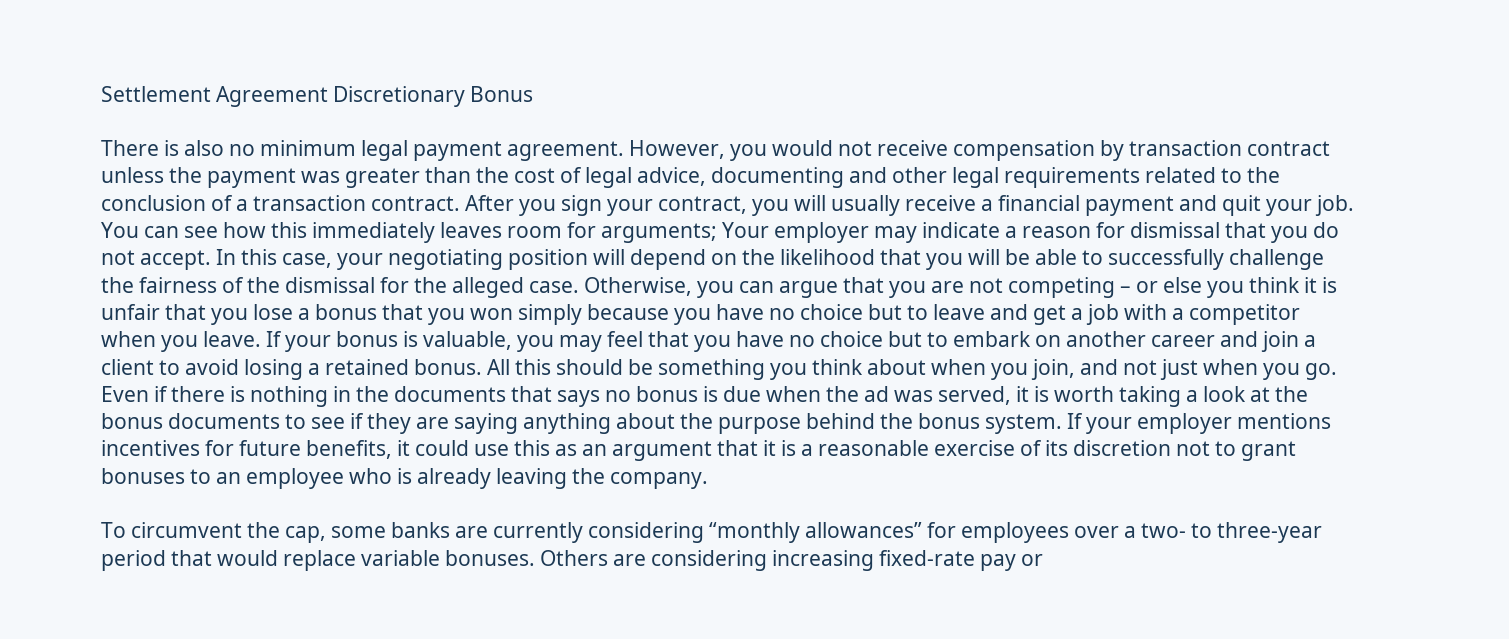Settlement Agreement Discretionary Bonus

There is also no minimum legal payment agreement. However, you would not receive compensation by transaction contract unless the payment was greater than the cost of legal advice, documenting and other legal requirements related to the conclusion of a transaction contract. After you sign your contract, you will usually receive a financial payment and quit your job. You can see how this immediately leaves room for arguments; Your employer may indicate a reason for dismissal that you do not accept. In this case, your negotiating position will depend on the likelihood that you will be able to successfully challenge the fairness of the dismissal for the alleged case. Otherwise, you can argue that you are not competing – or else you think it is unfair that you lose a bonus that you won simply because you have no choice but to leave and get a job with a competitor when you leave. If your bonus is valuable, you may feel that you have no choice but to embark on another career and join a client to avoid losing a retained bonus. All this should be something you think about when you join, and not just when you go. Even if there is nothing in the documents that says no bonus is due when the ad was served, it is worth taking a look at the bonus documents to see if they are saying anything about the purpose behind the bonus system. If your employer mentions incentives for future benefits, it could use this as an argument that it is a reasonable exercise of its discretion not to grant bonuses to an employee who is already leaving the company.

To circumvent the cap, some banks are currently considering “monthly allowances” for employees over a two- to three-year period that would replace variable bonuses. Others are considering increasing fixed-rate pay or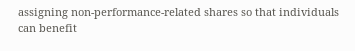assigning non-performance-related shares so that individuals can benefit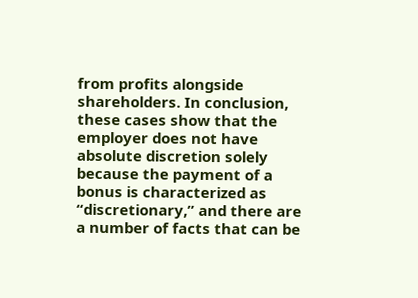from profits alongside shareholders. In conclusion, these cases show that the employer does not have absolute discretion solely because the payment of a bonus is characterized as “discretionary,” and there are a number of facts that can be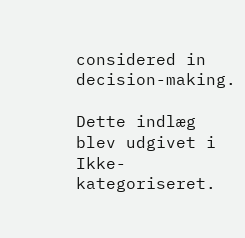considered in decision-making.

Dette indlæg blev udgivet i Ikke-kategoriseret.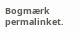Bogmærk permalinket.